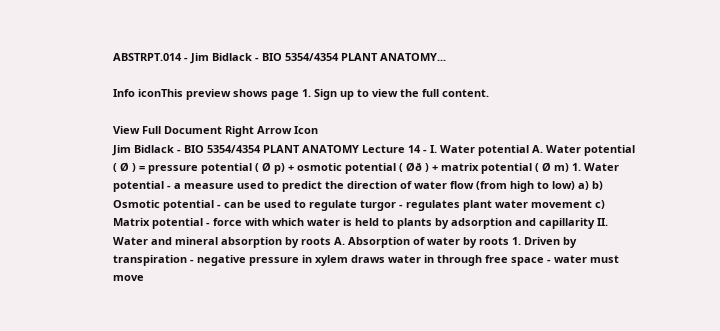ABSTRPT.014 - Jim Bidlack - BIO 5354/4354 PLANT ANATOMY...

Info iconThis preview shows page 1. Sign up to view the full content.

View Full Document Right Arrow Icon
Jim Bidlack - BIO 5354/4354 PLANT ANATOMY Lecture 14 - I. Water potential A. Water potential ( Ø ) = pressure potential ( Ø p) + osmotic potential ( Øð ) + matrix potential ( Ø m) 1. Water potential - a measure used to predict the direction of water flow (from high to low) a) b) Osmotic potential - can be used to regulate turgor - regulates plant water movement c) Matrix potential - force with which water is held to plants by adsorption and capillarity II. Water and mineral absorption by roots A. Absorption of water by roots 1. Driven by transpiration - negative pressure in xylem draws water in through free space - water must move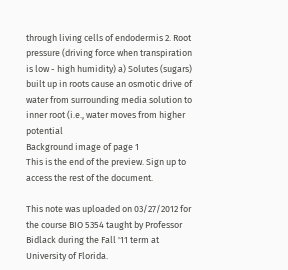through living cells of endodermis 2. Root pressure (driving force when transpiration is low - high humidity) a) Solutes (sugars) built up in roots cause an osmotic drive of water from surrounding media solution to inner root (i.e., water moves from higher potential
Background image of page 1
This is the end of the preview. Sign up to access the rest of the document.

This note was uploaded on 03/27/2012 for the course BIO 5354 taught by Professor Bidlack during the Fall '11 term at University of Florida.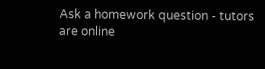Ask a homework question - tutors are online